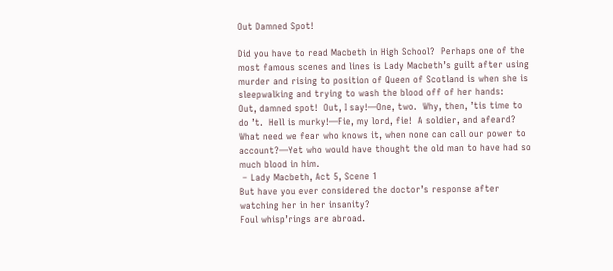Out Damned Spot!

Did you have to read Macbeth in High School?  Perhaps one of the most famous scenes and lines is Lady Macbeth’s guilt after using murder and rising to position of Queen of Scotland is when she is sleepwalking and trying to wash the blood off of her hands:
Out, damned spot!  Out, I say!—One, two.  Why, then, ’tis time to do ’t.  Hell is murky!—Fie, my lord, fie!  A soldier, and afeard?  What need we fear who knows it, when none can call our power to account?—Yet who would have thought the old man to have had so much blood in him.
 – Lady Macbeth, Act 5, Scene 1
But have you ever considered the doctor’s response after watching her in her insanity?
Foul whisp’rings are abroad.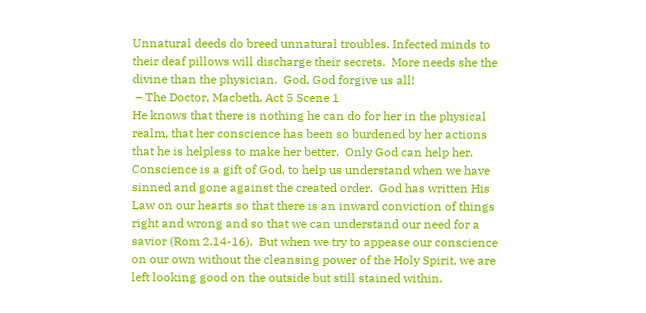Unnatural deeds do breed unnatural troubles. Infected minds to their deaf pillows will discharge their secrets.  More needs she the divine than the physician.  God, God forgive us all!
 – The Doctor, Macbeth, Act 5 Scene 1
He knows that there is nothing he can do for her in the physical realm, that her conscience has been so burdened by her actions that he is helpless to make her better.  Only God can help her.
Conscience is a gift of God, to help us understand when we have sinned and gone against the created order.  God has written His Law on our hearts so that there is an inward conviction of things right and wrong and so that we can understand our need for a savior (Rom 2.14-16).  But when we try to appease our conscience on our own without the cleansing power of the Holy Spirit, we are left looking good on the outside but still stained within.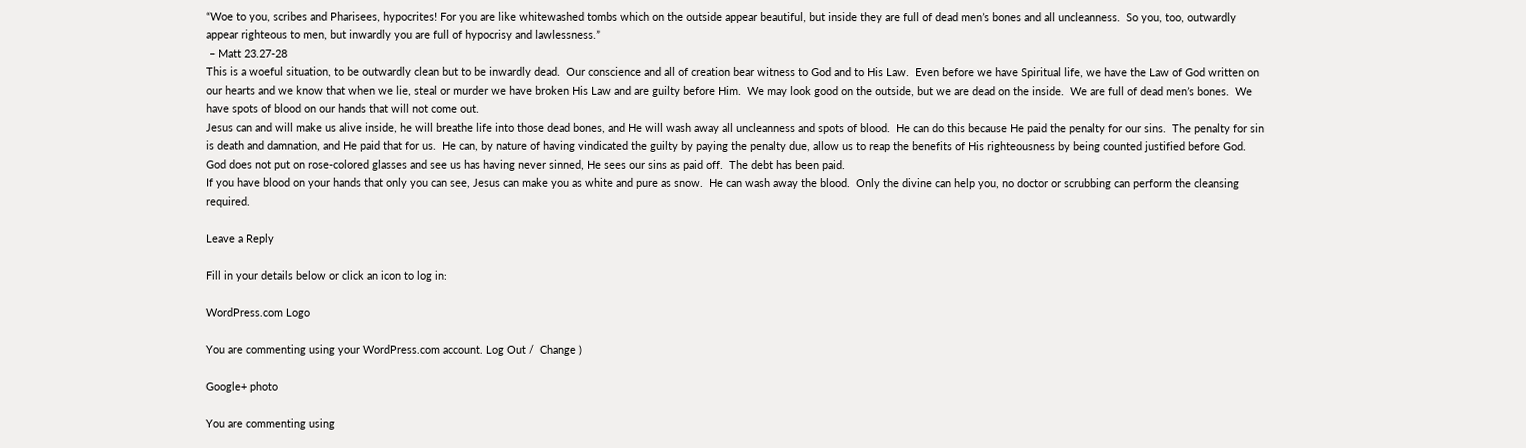“Woe to you, scribes and Pharisees, hypocrites! For you are like whitewashed tombs which on the outside appear beautiful, but inside they are full of dead men’s bones and all uncleanness.  So you, too, outwardly appear righteous to men, but inwardly you are full of hypocrisy and lawlessness.”
 – Matt 23.27-28
This is a woeful situation, to be outwardly clean but to be inwardly dead.  Our conscience and all of creation bear witness to God and to His Law.  Even before we have Spiritual life, we have the Law of God written on our hearts and we know that when we lie, steal or murder we have broken His Law and are guilty before Him.  We may look good on the outside, but we are dead on the inside.  We are full of dead men’s bones.  We have spots of blood on our hands that will not come out.
Jesus can and will make us alive inside, he will breathe life into those dead bones, and He will wash away all uncleanness and spots of blood.  He can do this because He paid the penalty for our sins.  The penalty for sin is death and damnation, and He paid that for us.  He can, by nature of having vindicated the guilty by paying the penalty due, allow us to reap the benefits of His righteousness by being counted justified before God.  God does not put on rose-colored glasses and see us has having never sinned, He sees our sins as paid off.  The debt has been paid.
If you have blood on your hands that only you can see, Jesus can make you as white and pure as snow.  He can wash away the blood.  Only the divine can help you, no doctor or scrubbing can perform the cleansing required.

Leave a Reply

Fill in your details below or click an icon to log in:

WordPress.com Logo

You are commenting using your WordPress.com account. Log Out /  Change )

Google+ photo

You are commenting using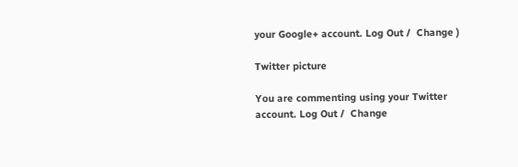your Google+ account. Log Out /  Change )

Twitter picture

You are commenting using your Twitter account. Log Out /  Change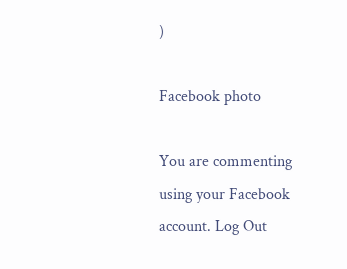)

Facebook photo

You are commenting using your Facebook account. Log Out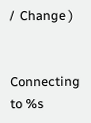/  Change )


Connecting to %s